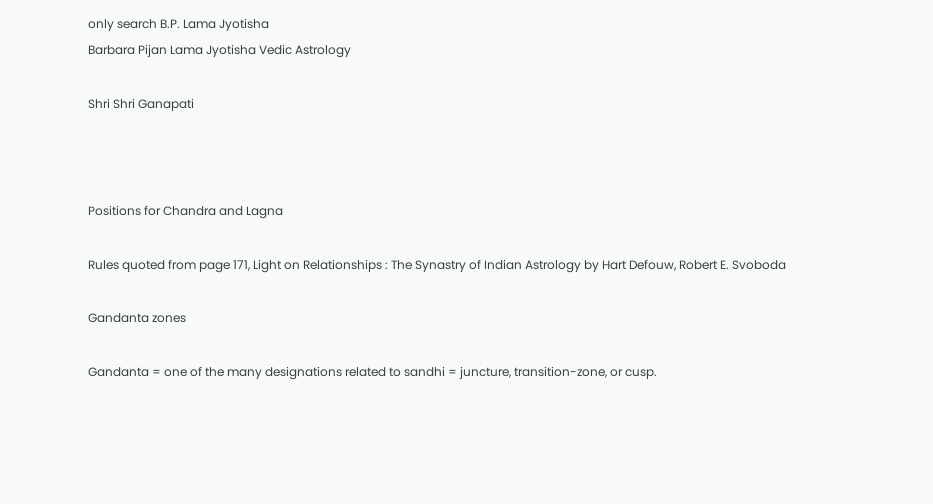only search B.P. Lama Jyotisha
Barbara Pijan Lama Jyotisha Vedic Astrology

Shri Shri Ganapati



Positions for Chandra and Lagna

Rules quoted from page 171, Light on Relationships : The Synastry of Indian Astrology by Hart Defouw, Robert E. Svoboda

Gandanta zones

Gandanta = one of the many designations related to sandhi = juncture, transition-zone, or cusp.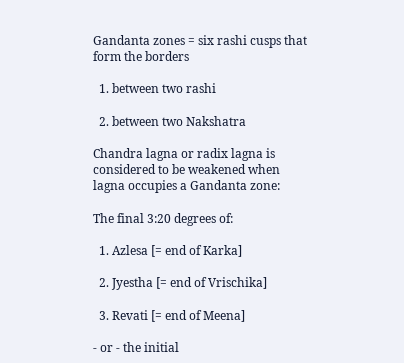Gandanta zones = six rashi cusps that form the borders

  1. between two rashi

  2. between two Nakshatra

Chandra lagna or radix lagna is considered to be weakened when lagna occupies a Gandanta zone:

The final 3:20 degrees of:

  1. Azlesa [= end of Karka]

  2. Jyestha [= end of Vrischika]

  3. Revati [= end of Meena]

- or - the initial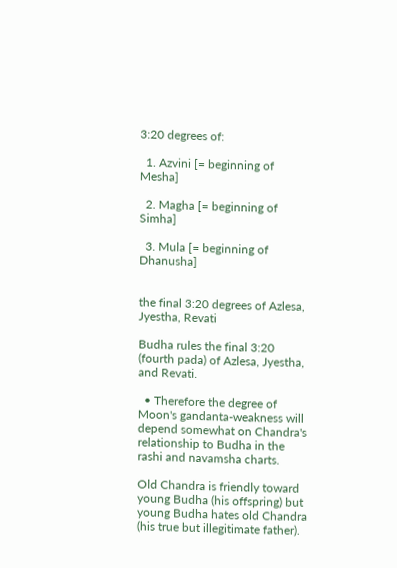3:20 degrees of:

  1. Azvini [= beginning of Mesha]

  2. Magha [= beginning of Simha]

  3. Mula [= beginning of Dhanusha]


the final 3:20 degrees of Azlesa, Jyestha, Revati

Budha rules the final 3:20 (fourth pada) of Azlesa, Jyestha, and Revati.

  • Therefore the degree of Moon's gandanta-weakness will depend somewhat on Chandra's relationship to Budha in the rashi and navamsha charts.

Old Chandra is friendly toward young Budha (his offspring) but young Budha hates old Chandra (his true but illegitimate father).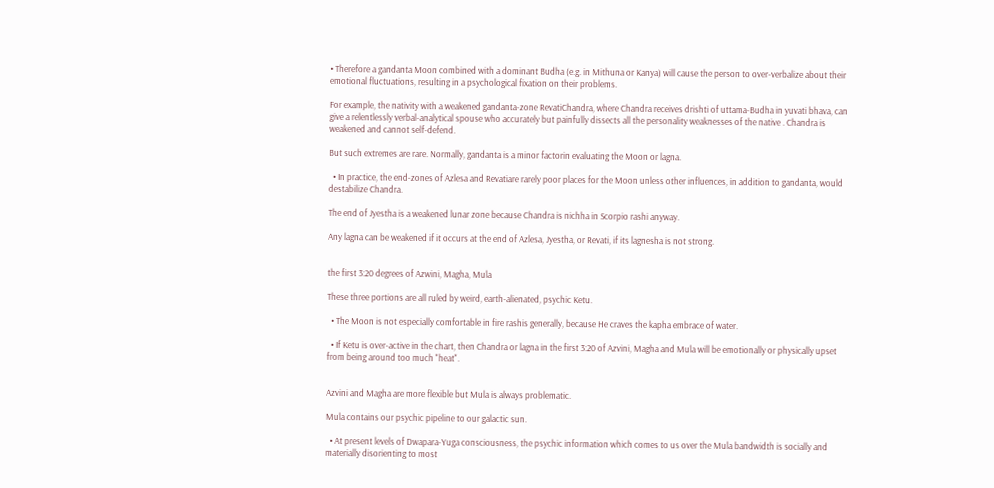• Therefore a gandanta Moon combined with a dominant Budha (e.g. in Mithuna or Kanya) will cause the person to over-verbalize about their emotional fluctuations, resulting in a psychological fixation on their problems.

For example, the nativity with a weakened gandanta-zone RevatiChandra, where Chandra receives drishti of uttama-Budha in yuvati bhava, can give a relentlessly verbal-analytical spouse who accurately but painfully dissects all the personality weaknesses of the native . Chandra is weakened and cannot self-defend.

But such extremes are rare. Normally, gandanta is a minor factorin evaluating the Moon or lagna.

  • In practice, the end-zones of Azlesa and Revatiare rarely poor places for the Moon unless other influences, in addition to gandanta, would destabilize Chandra.

The end of Jyestha is a weakened lunar zone because Chandra is nichha in Scorpio rashi anyway.

Any lagna can be weakened if it occurs at the end of Azlesa, Jyestha, or Revati, if its lagnesha is not strong.


the first 3:20 degrees of Azwini, Magha, Mula

These three portions are all ruled by weird, earth-alienated, psychic Ketu.

  • The Moon is not especially comfortable in fire rashis generally, because He craves the kapha embrace of water.

  • If Ketu is over-active in the chart, then Chandra or lagna in the first 3:20 of Azvini, Magha and Mula will be emotionally or physically upset from being around too much "heat".


Azvini and Magha are more flexible but Mula is always problematic.

Mula contains our psychic pipeline to our galactic sun.

  • At present levels of Dwapara-Yuga consciousness, the psychic information which comes to us over the Mula bandwidth is socially and materially disorienting to most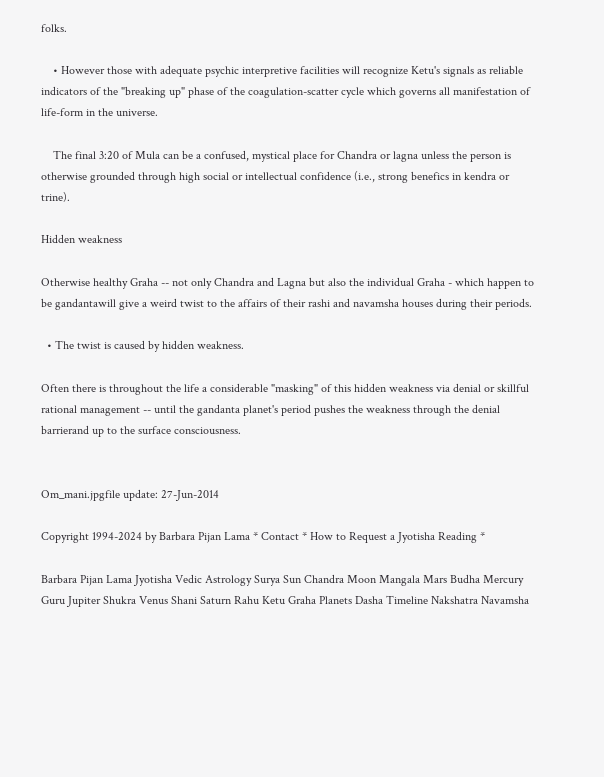folks.

    • However those with adequate psychic interpretive facilities will recognize Ketu's signals as reliable indicators of the "breaking up" phase of the coagulation-scatter cycle which governs all manifestation of life-form in the universe.

    The final 3:20 of Mula can be a confused, mystical place for Chandra or lagna unless the person is otherwise grounded through high social or intellectual confidence (i.e., strong benefics in kendra or trine).

Hidden weakness

Otherwise healthy Graha -- not only Chandra and Lagna but also the individual Graha - which happen to be gandantawill give a weird twist to the affairs of their rashi and navamsha houses during their periods.

  • The twist is caused by hidden weakness.

Often there is throughout the life a considerable "masking" of this hidden weakness via denial or skillful rational management -- until the gandanta planet's period pushes the weakness through the denial barrierand up to the surface consciousness.


Om_mani.jpgfile update: 27-Jun-2014

Copyright 1994-2024 by Barbara Pijan Lama * Contact * How to Request a Jyotisha Reading *

Barbara Pijan Lama Jyotisha Vedic Astrology Surya Sun Chandra Moon Mangala Mars Budha Mercury Guru Jupiter Shukra Venus Shani Saturn Rahu Ketu Graha Planets Dasha Timeline Nakshatra Navamsha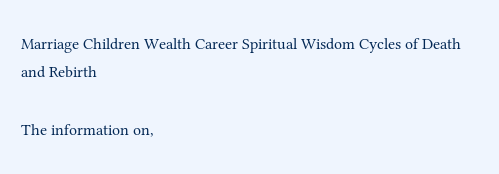Marriage Children Wealth Career Spiritual Wisdom Cycles of Death and Rebirth

The information on,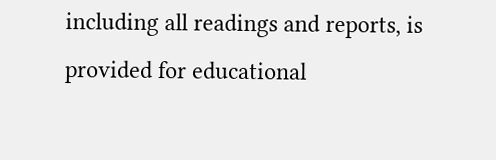including all readings and reports, is provided for educational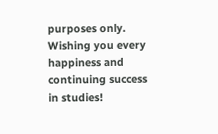purposes only. Wishing you every happiness and continuing success in studies!